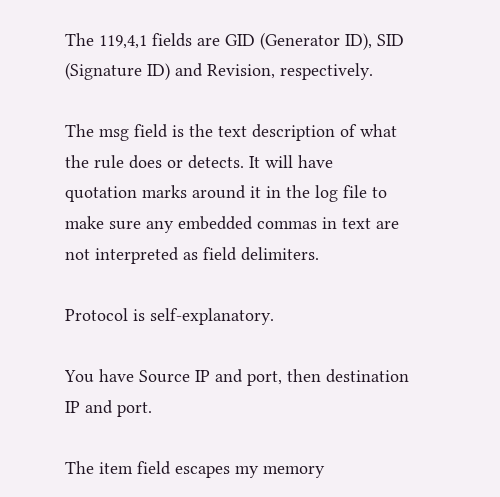The 119,4,1 fields are GID (Generator ID), SID (Signature ID) and Revision, respectively.

The msg field is the text description of what the rule does or detects. It will have quotation marks around it in the log file to make sure any embedded commas in text are not interpreted as field delimiters.

Protocol is self-explanatory.

You have Source IP and port, then destination IP and port.

The item field escapes my memory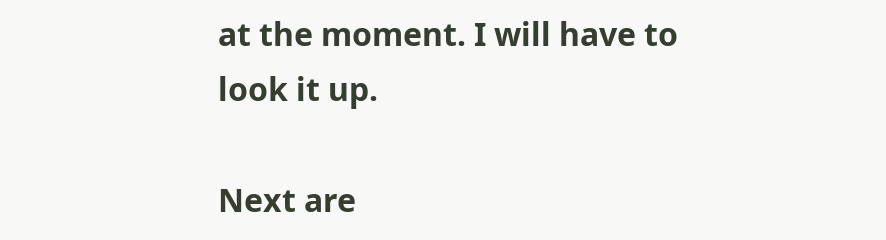at the moment. I will have to look it up.

Next are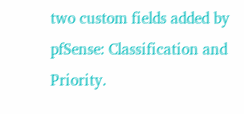two custom fields added by pfSense: Classification and Priority.